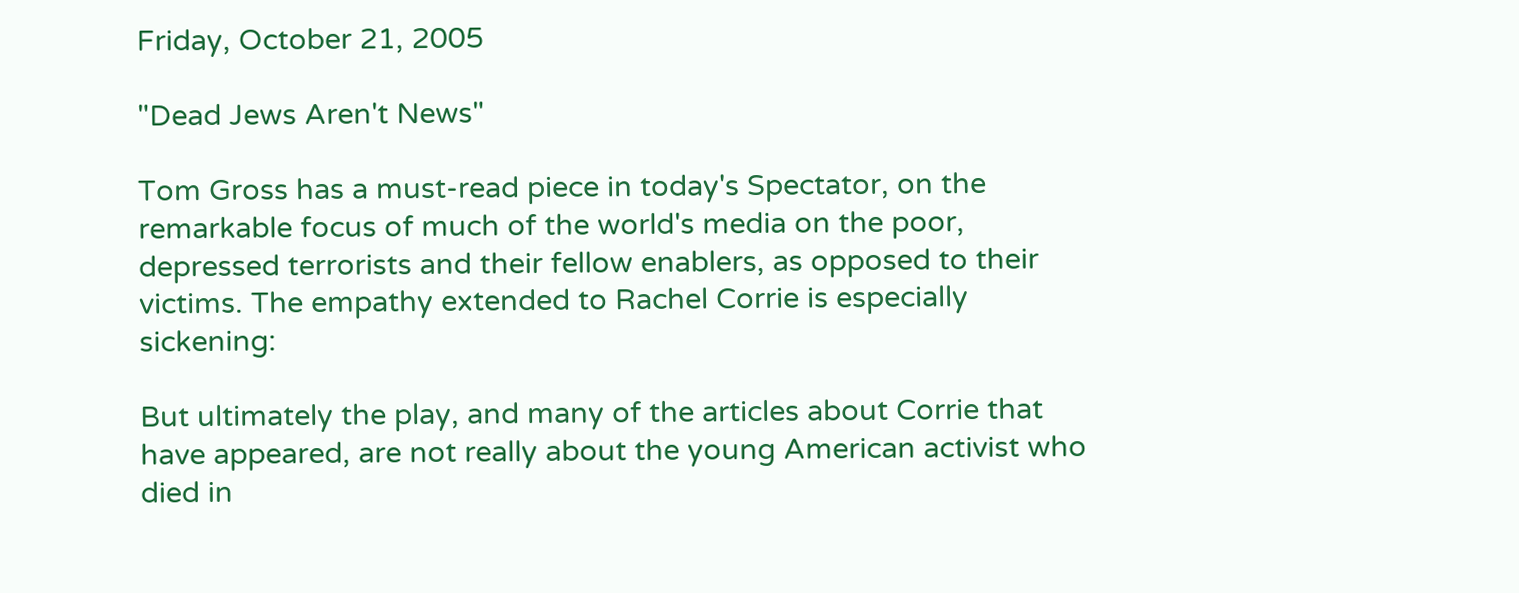Friday, October 21, 2005

"Dead Jews Aren't News"

Tom Gross has a must-read piece in today's Spectator, on the remarkable focus of much of the world's media on the poor, depressed terrorists and their fellow enablers, as opposed to their victims. The empathy extended to Rachel Corrie is especially sickening:

But ultimately the play, and many of the articles about Corrie that have appeared, are not really about the young American activist who died in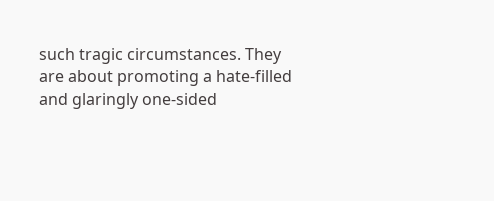such tragic circumstances. They are about promoting a hate-filled and glaringly one-sided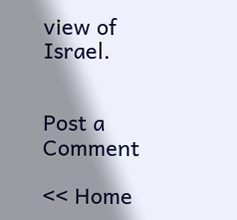view of Israel.


Post a Comment

<< Home